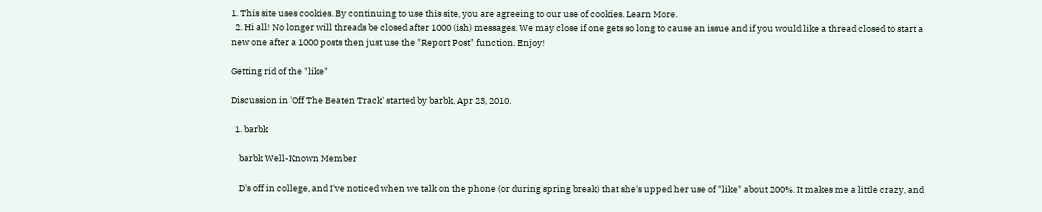1. This site uses cookies. By continuing to use this site, you are agreeing to our use of cookies. Learn More.
  2. Hi all! No longer will threads be closed after 1000 (ish) messages. We may close if one gets so long to cause an issue and if you would like a thread closed to start a new one after a 1000 posts then just use the "Report Post" function. Enjoy!

Getting rid of the "like"

Discussion in 'Off The Beaten Track' started by barbk, Apr 23, 2010.

  1. barbk

    barbk Well-Known Member

    D's off in college, and I've noticed when we talk on the phone (or during spring break) that she's upped her use of "like" about 200%. It makes me a little crazy, and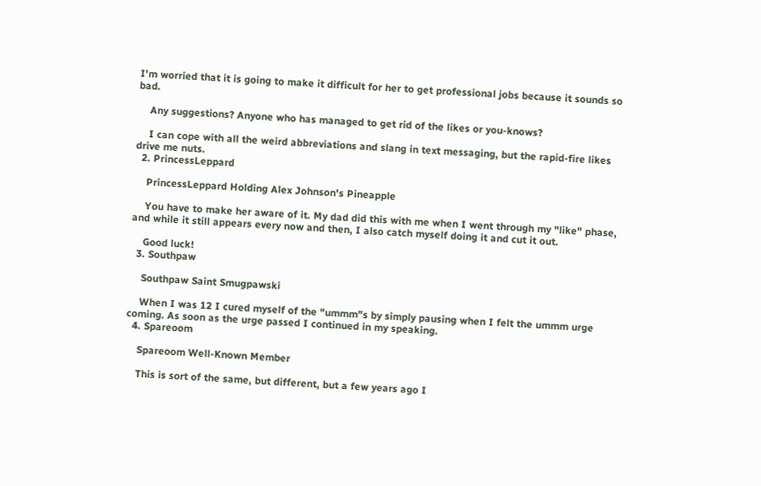I'm worried that it is going to make it difficult for her to get professional jobs because it sounds so bad.

    Any suggestions? Anyone who has managed to get rid of the likes or you-knows?

    I can cope with all the weird abbreviations and slang in text messaging, but the rapid-fire likes drive me nuts.
  2. PrincessLeppard

    PrincessLeppard Holding Alex Johnson's Pineapple

    You have to make her aware of it. My dad did this with me when I went through my "like" phase, and while it still appears every now and then, I also catch myself doing it and cut it out.

    Good luck!
  3. Southpaw

    Southpaw Saint Smugpawski

    When I was 12 I cured myself of the "ummm"s by simply pausing when I felt the ummm urge coming. As soon as the urge passed I continued in my speaking.
  4. Spareoom

    Spareoom Well-Known Member

    This is sort of the same, but different, but a few years ago I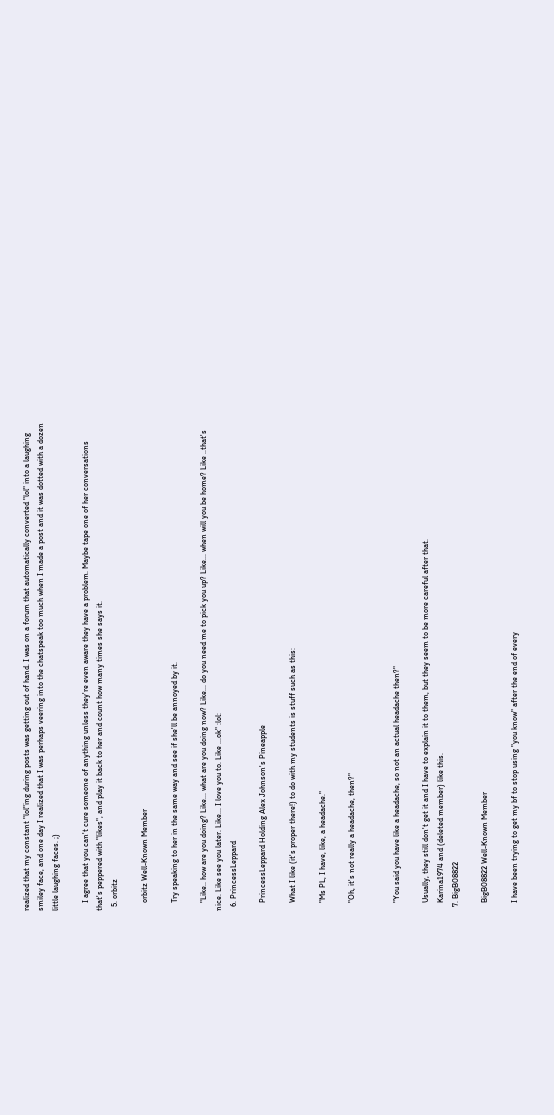realized that my constant "lol"ing during posts was getting out of hand. I was on a forum that automatically converted "lol" into a laughing smiley face, and one day I realized that I was perhaps veering into the chatspeak too much when I made a post and it was dotted with a dozen little laughing faces. ;)

    I agree that you can't cure someone of anything unless they're even aware they have a problem. Maybe tape one of her conversations that's peppered with "likes", and play it back to her and count how many times she says it.
  5. orbitz

    orbitz Well-Known Member

    Try speaking to her in the same way and see if she'll be annoyed by it.

    "Like.. how are you doing? Like... what are you doing now? Like... do you need me to pick you up? Like... when will you be home? Like ..that's nice. Like see you later. Like... I love you to. Like ...ok" :lol:
  6. PrincessLeppard

    PrincessLeppard Holding Alex Johnson's Pineapple

    What I like (it's proper there!) to do with my students is stuff such as this:

    "Ms PL, I have, like, a headache."

    "Oh, it's not really a headache, then?"


    "You said you have like a headache, so not an actual headache then?"

    Usually, they still don't get it and I have to explain it to them, but they seem to be more careful after that.
    Karina1974 and (deleted member) like this.
  7. BigB08822

    BigB08822 Well-Known Member

    I have been trying to get my bf to stop using "you know" after the end of every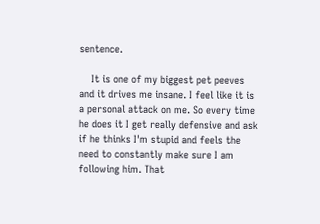sentence.

    It is one of my biggest pet peeves and it drives me insane. I feel like it is a personal attack on me. So every time he does it I get really defensive and ask if he thinks I'm stupid and feels the need to constantly make sure I am following him. That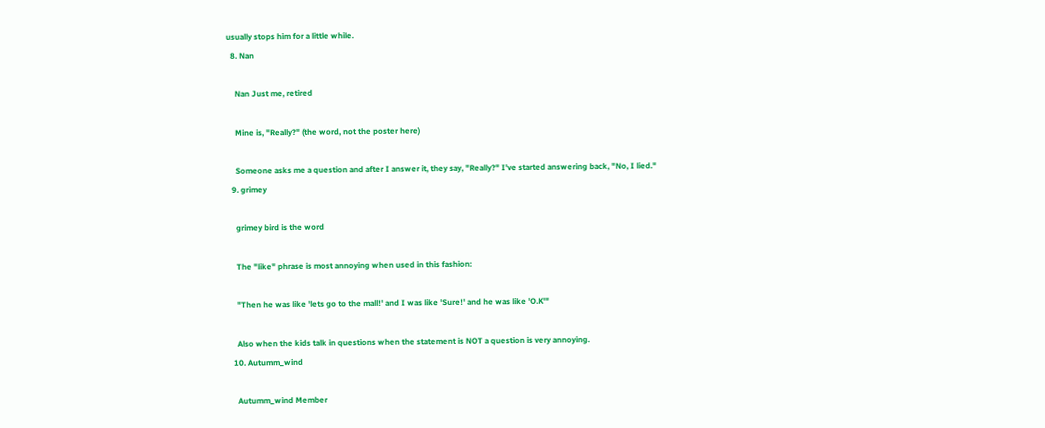usually stops him for a little while.
  8. Nan

    Nan Just me, retired

    Mine is, "Really?" (the word, not the poster here)

    Someone asks me a question and after I answer it, they say, "Really?" I've started answering back, "No, I lied."
  9. grimey

    grimey bird is the word

    The "like" phrase is most annoying when used in this fashion:

    "Then he was like 'lets go to the mall!' and I was like 'Sure!' and he was like 'O.K'"

    Also when the kids talk in questions when the statement is NOT a question is very annoying.
  10. Autumm_wind

    Autumm_wind Member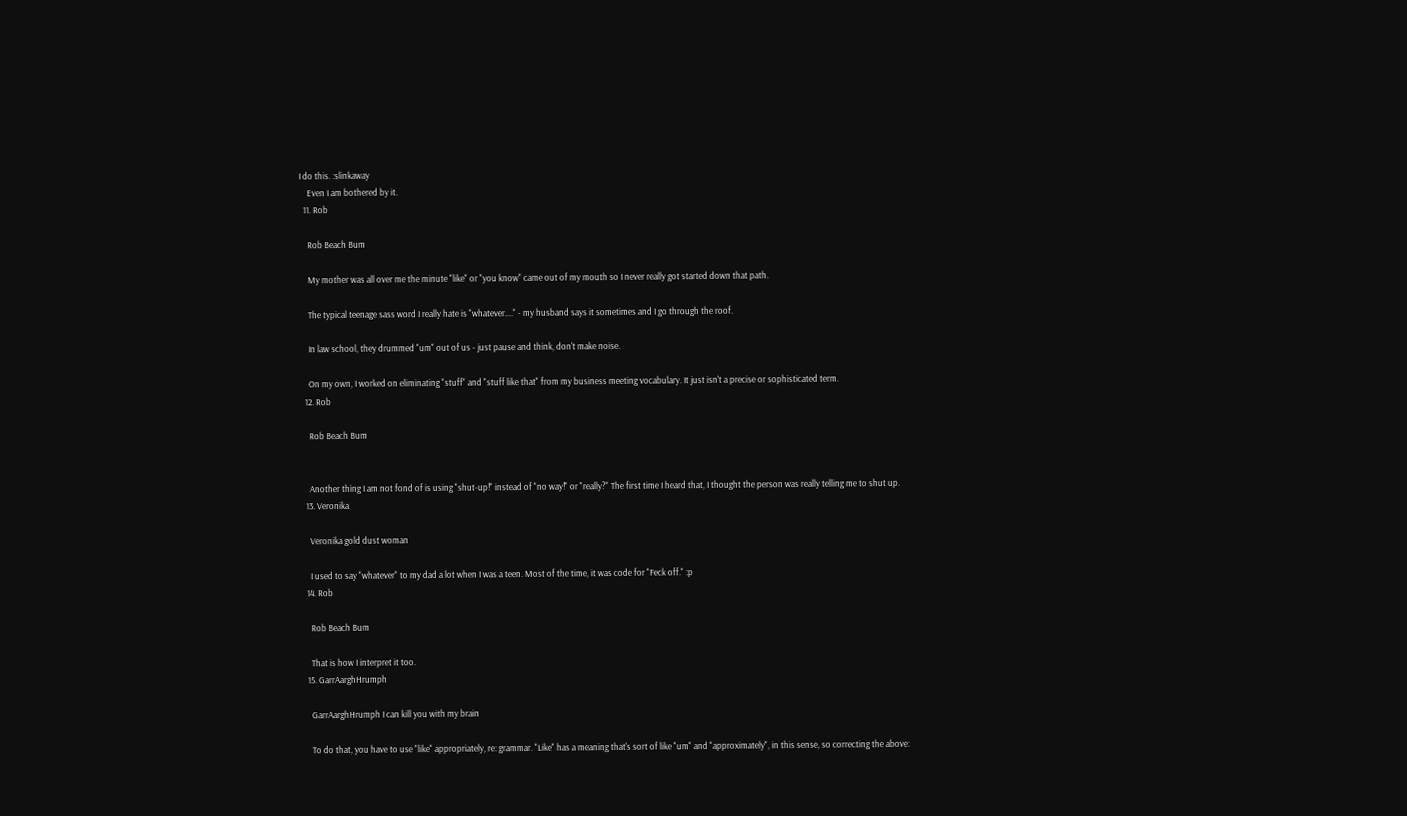I do this. :slinkaway
    Even I am bothered by it.
  11. Rob

    Rob Beach Bum

    My mother was all over me the minute "like" or "you know" came out of my mouth so I never really got started down that path.

    The typical teenage sass word I really hate is "whatever...." - my husband says it sometimes and I go through the roof.

    In law school, they drummed "um" out of us - just pause and think, don't make noise.

    On my own, I worked on eliminating "stuff" and "stuff like that" from my business meeting vocabulary. It just isn't a precise or sophisticated term.
  12. Rob

    Rob Beach Bum


    Another thing I am not fond of is using "shut-up!" instead of "no way!" or "really?" The first time I heard that, I thought the person was really telling me to shut up.
  13. Veronika

    Veronika gold dust woman

    I used to say "whatever" to my dad a lot when I was a teen. Most of the time, it was code for "Feck off." :p
  14. Rob

    Rob Beach Bum

    That is how I interpret it too.
  15. GarrAarghHrumph

    GarrAarghHrumph I can kill you with my brain

    To do that, you have to use "like" appropriately, re: grammar. "Like" has a meaning that's sort of like "um" and "approximately", in this sense, so correcting the above: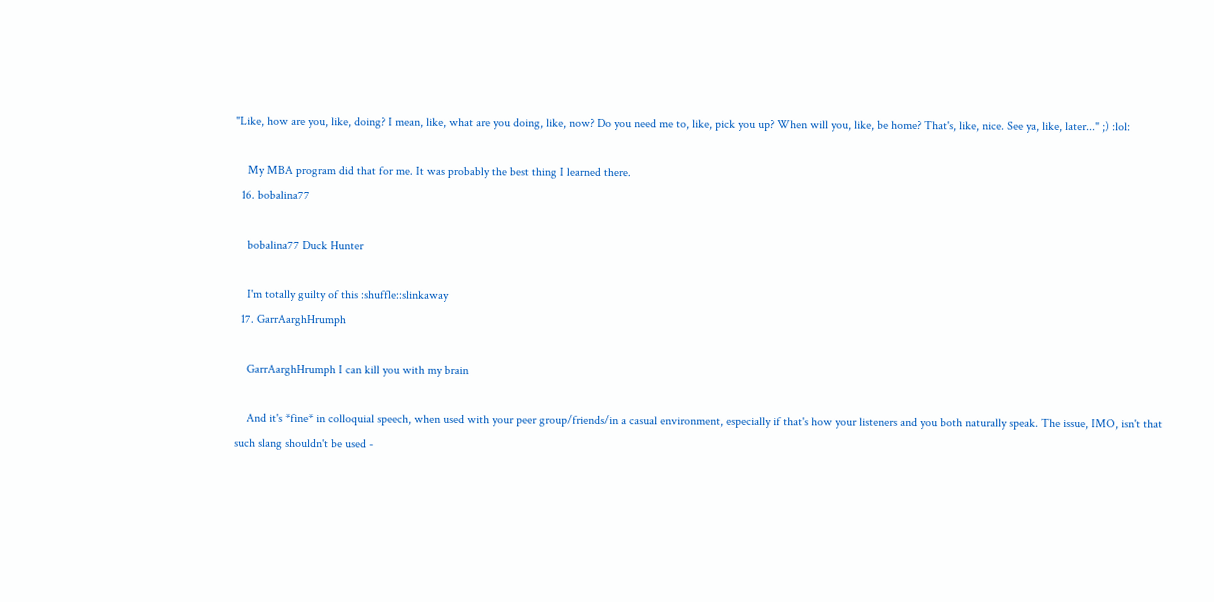"Like, how are you, like, doing? I mean, like, what are you doing, like, now? Do you need me to, like, pick you up? When will you, like, be home? That's, like, nice. See ya, like, later..." ;) :lol:

    My MBA program did that for me. It was probably the best thing I learned there.
  16. bobalina77

    bobalina77 Duck Hunter

    I'm totally guilty of this :shuffle::slinkaway
  17. GarrAarghHrumph

    GarrAarghHrumph I can kill you with my brain

    And it's *fine* in colloquial speech, when used with your peer group/friends/in a casual environment, especially if that's how your listeners and you both naturally speak. The issue, IMO, isn't that such slang shouldn't be used -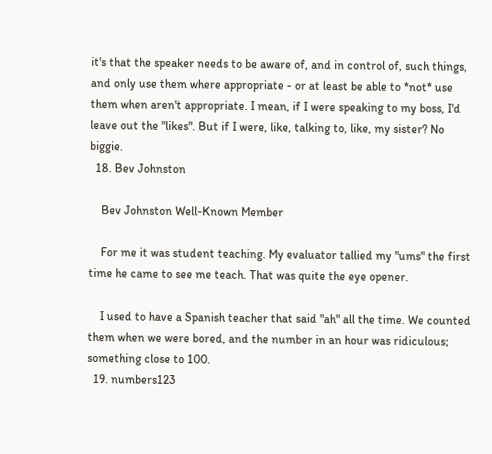it's that the speaker needs to be aware of, and in control of, such things, and only use them where appropriate - or at least be able to *not* use them when aren't appropriate. I mean, if I were speaking to my boss, I'd leave out the "likes". But if I were, like, talking to, like, my sister? No biggie.
  18. Bev Johnston

    Bev Johnston Well-Known Member

    For me it was student teaching. My evaluator tallied my "ums" the first time he came to see me teach. That was quite the eye opener.

    I used to have a Spanish teacher that said "ah" all the time. We counted them when we were bored, and the number in an hour was ridiculous; something close to 100.
  19. numbers123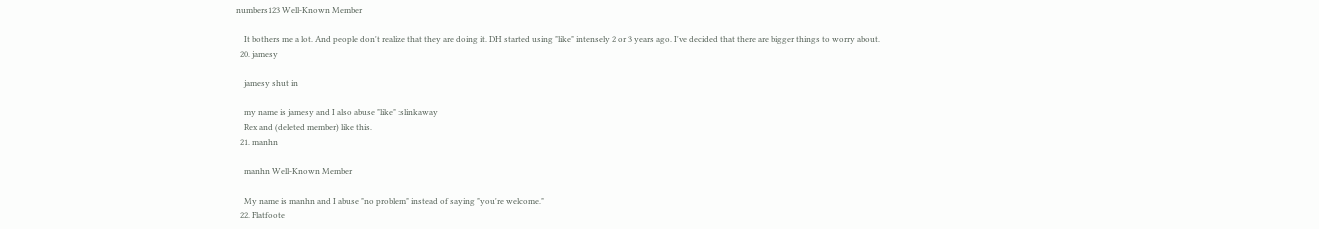numbers123 Well-Known Member

    It bothers me a lot. And people don't realize that they are doing it. DH started using "like" intensely 2 or 3 years ago. I've decided that there are bigger things to worry about.
  20. jamesy

    jamesy shut in

    my name is jamesy and I also abuse "like" :slinkaway
    Rex and (deleted member) like this.
  21. manhn

    manhn Well-Known Member

    My name is manhn and I abuse "no problem" instead of saying "you're welcome."
  22. Flatfoote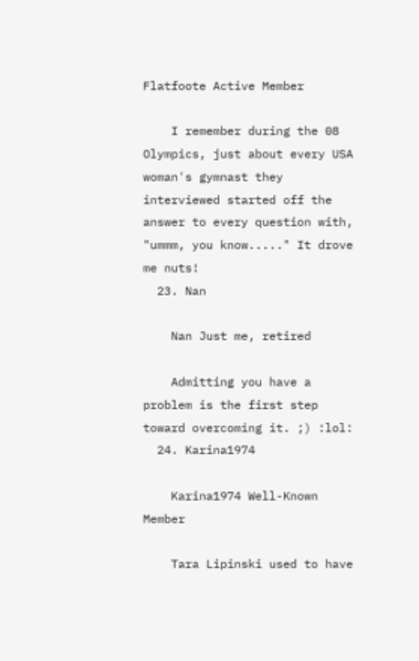Flatfoote Active Member

    I remember during the 08 Olympics, just about every USA woman's gymnast they interviewed started off the answer to every question with, "ummm, you know....." It drove me nuts!
  23. Nan

    Nan Just me, retired

    Admitting you have a problem is the first step toward overcoming it. ;) :lol:
  24. Karina1974

    Karina1974 Well-Known Member

    Tara Lipinski used to have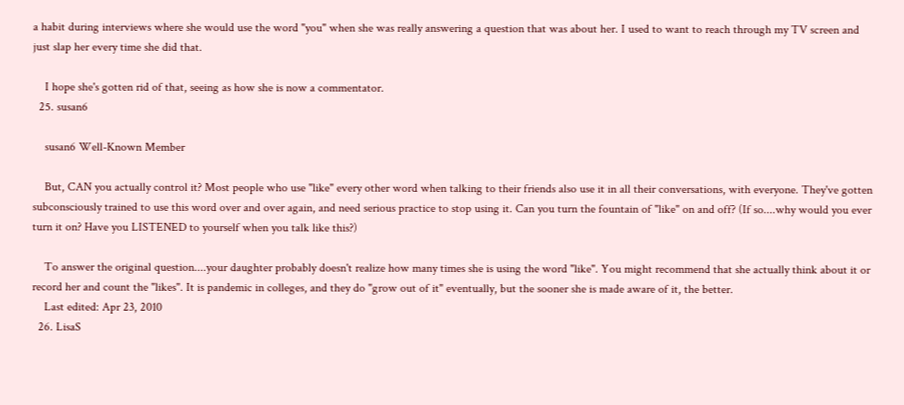a habit during interviews where she would use the word "you" when she was really answering a question that was about her. I used to want to reach through my TV screen and just slap her every time she did that.

    I hope she's gotten rid of that, seeing as how she is now a commentator.
  25. susan6

    susan6 Well-Known Member

    But, CAN you actually control it? Most people who use "like" every other word when talking to their friends also use it in all their conversations, with everyone. They've gotten subconsciously trained to use this word over and over again, and need serious practice to stop using it. Can you turn the fountain of "like" on and off? (If so....why would you ever turn it on? Have you LISTENED to yourself when you talk like this?)

    To answer the original question....your daughter probably doesn't realize how many times she is using the word "like". You might recommend that she actually think about it or record her and count the "likes". It is pandemic in colleges, and they do "grow out of it" eventually, but the sooner she is made aware of it, the better.
    Last edited: Apr 23, 2010
  26. LisaS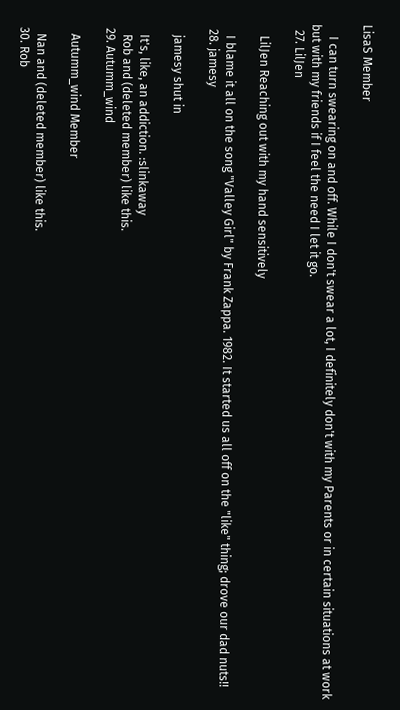LisaS Member

    I can turn swearing on and off. While I don't swear a lot, I definitely don't with my Parents or in certain situations at work but with my friends if I feel the need I let it go.
  27. LilJen

    LilJen Reaching out with my hand sensitively

    I blame it all on the song "Valley Girl" by Frank Zappa. 1982. It started us all off on the "like" thing; drove our dad nuts!!
  28. jamesy

    jamesy shut in

    It's, like, an addiction. :slinkaway
    Rob and (deleted member) like this.
  29. Autumm_wind

    Autumm_wind Member

    Nan and (deleted member) like this.
  30. Rob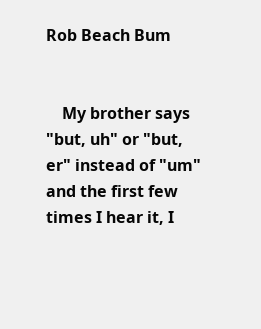Rob Beach Bum


    My brother says "but, uh" or "but, er" instead of "um" and the first few times I hear it, I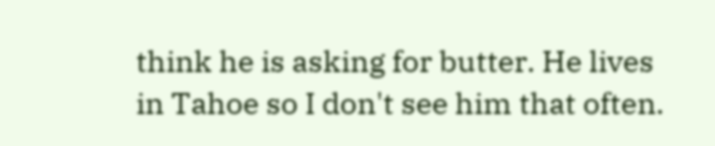think he is asking for butter. He lives in Tahoe so I don't see him that often.